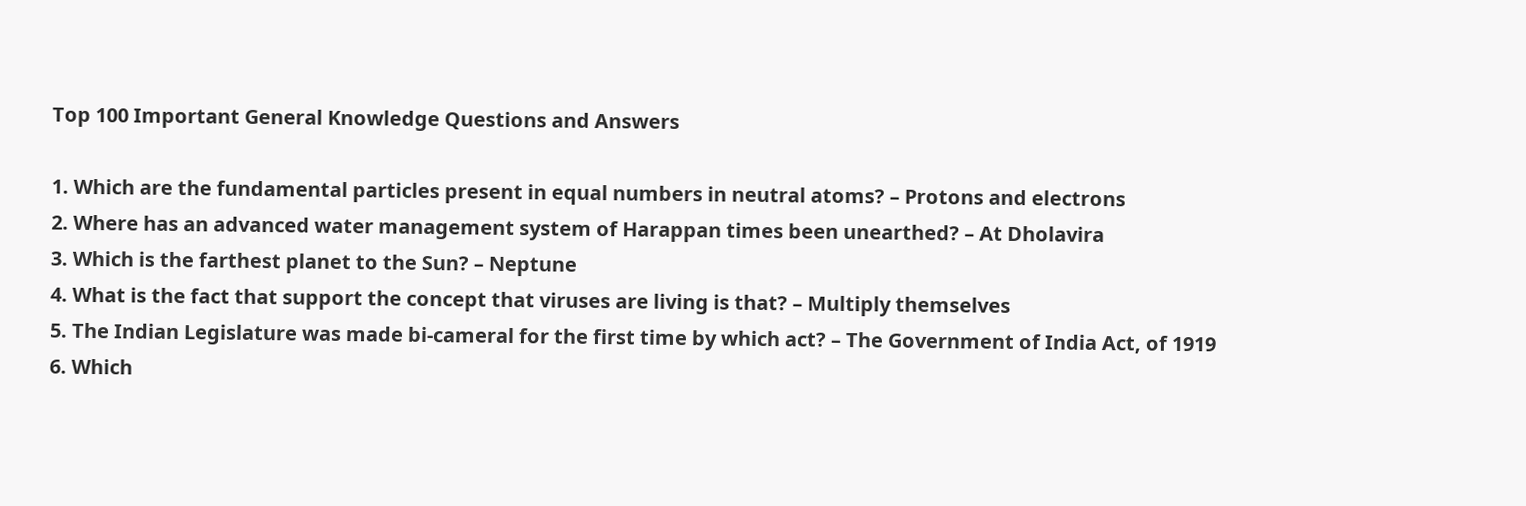Top 100 Important General Knowledge Questions and Answers

1. Which are the fundamental particles present in equal numbers in neutral atoms? – Protons and electrons
2. Where has an advanced water management system of Harappan times been unearthed? – At Dholavira
3. Which is the farthest planet to the Sun? – Neptune
4. What is the fact that support the concept that viruses are living is that? – Multiply themselves
5. The Indian Legislature was made bi-cameral for the first time by which act? – The Government of India Act, of 1919
6. Which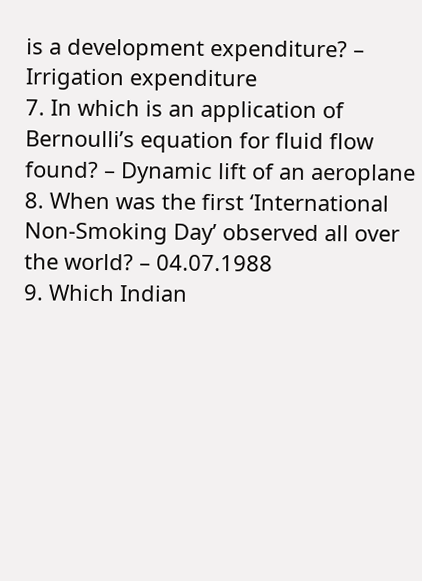is a development expenditure? – Irrigation expenditure
7. In which is an application of Bernoulli’s equation for fluid flow found? – Dynamic lift of an aeroplane
8. When was the first ‘International Non-Smoking Day’ observed all over the world? – 04.07.1988
9. Which Indian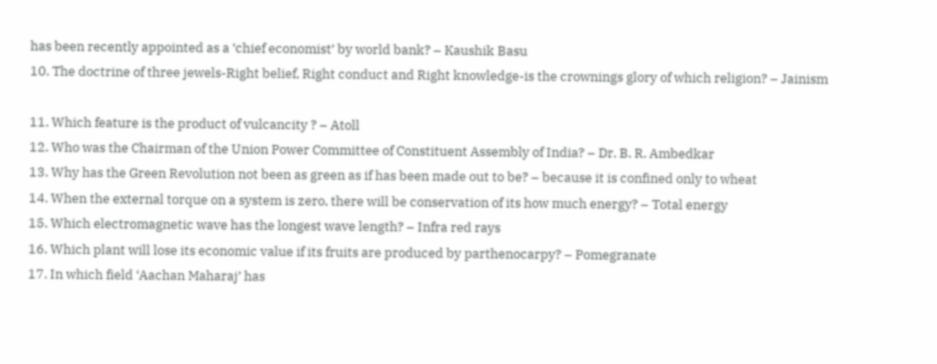has been recently appointed as a ‘chief economist’ by world bank? – Kaushik Basu
10. The doctrine of three jewels-Right belief, Right conduct and Right knowledge-is the crownings glory of which religion? – Jainism

11. Which feature is the product of vulcancity ? – Atoll
12. Who was the Chairman of the Union Power Committee of Constituent Assembly of India? – Dr. B. R. Ambedkar
13. Why has the Green Revolution not been as green as if has been made out to be? – because it is confined only to wheat
14. When the external torque on a system is zero, there will be conservation of its how much energy? – Total energy
15. Which electromagnetic wave has the longest wave length? – Infra red rays
16. Which plant will lose its economic value if its fruits are produced by parthenocarpy? – Pomegranate
17. In which field ‘Aachan Maharaj’ has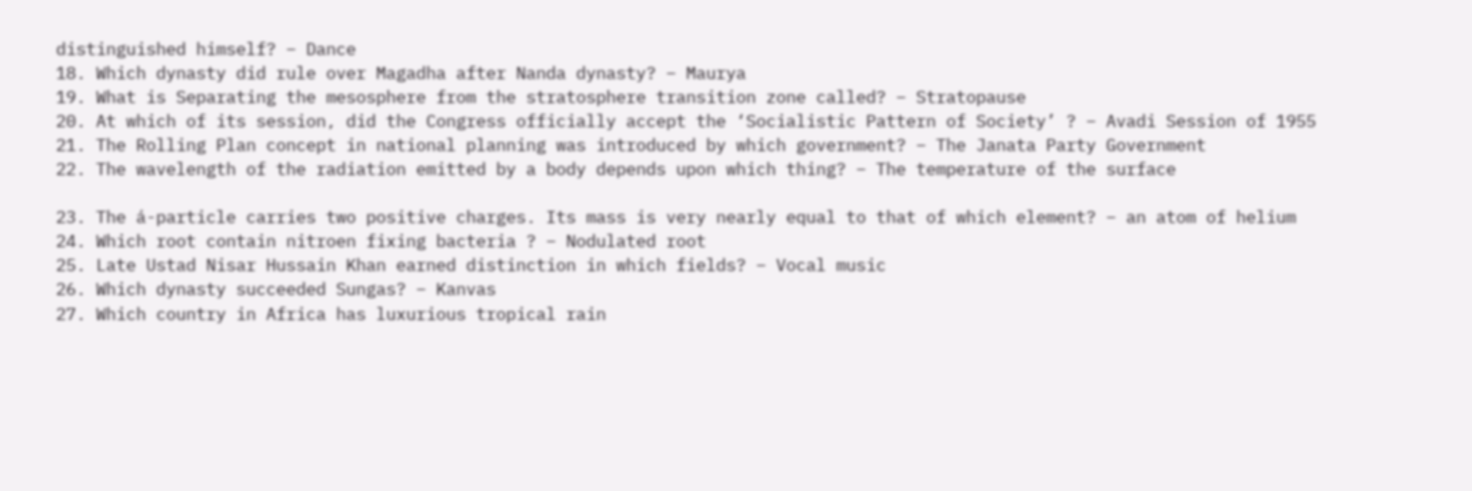distinguished himself? – Dance
18. Which dynasty did rule over Magadha after Nanda dynasty? – Maurya
19. What is Separating the mesosphere from the stratosphere transition zone called? – Stratopause
20. At which of its session, did the Congress officially accept the ‘Socialistic Pattern of Society’ ? – Avadi Session of 1955
21. The Rolling Plan concept in national planning was introduced by which government? – The Janata Party Government
22. The wavelength of the radiation emitted by a body depends upon which thing? – The temperature of the surface

23. The á-particle carries two positive charges. Its mass is very nearly equal to that of which element? – an atom of helium
24. Which root contain nitroen fixing bacteria ? – Nodulated root
25. Late Ustad Nisar Hussain Khan earned distinction in which fields? – Vocal music
26. Which dynasty succeeded Sungas? – Kanvas
27. Which country in Africa has luxurious tropical rain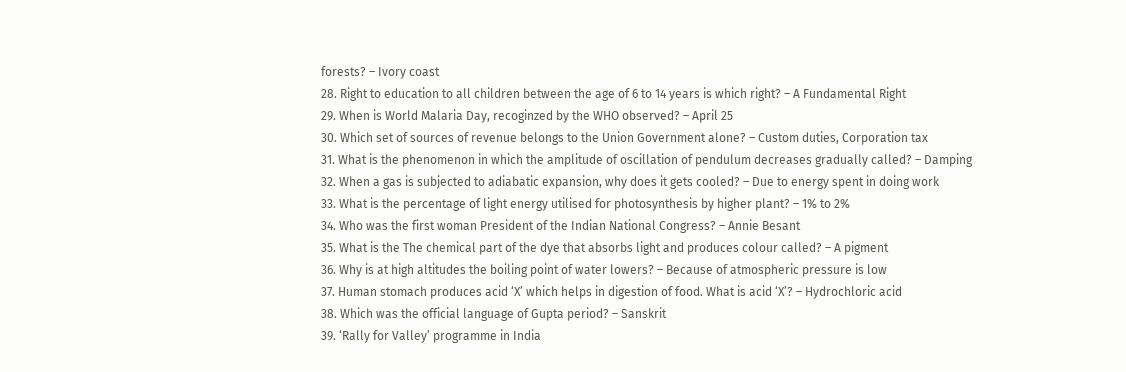forests? – Ivory coast
28. Right to education to all children between the age of 6 to 14 years is which right? – A Fundamental Right
29. When is World Malaria Day, recoginzed by the WHO observed? – April 25
30. Which set of sources of revenue belongs to the Union Government alone? – Custom duties, Corporation tax
31. What is the phenomenon in which the amplitude of oscillation of pendulum decreases gradually called? – Damping
32. When a gas is subjected to adiabatic expansion, why does it gets cooled? – Due to energy spent in doing work
33. What is the percentage of light energy utilised for photosynthesis by higher plant? – 1% to 2%
34. Who was the first woman President of the Indian National Congress? – Annie Besant
35. What is the The chemical part of the dye that absorbs light and produces colour called? – A pigment
36. Why is at high altitudes the boiling point of water lowers? – Because of atmospheric pressure is low
37. Human stomach produces acid ‘X’ which helps in digestion of food. What is acid ‘X’? – Hydrochloric acid
38. Which was the official language of Gupta period? – Sanskrit
39. ‘Rally for Valley’ programme in India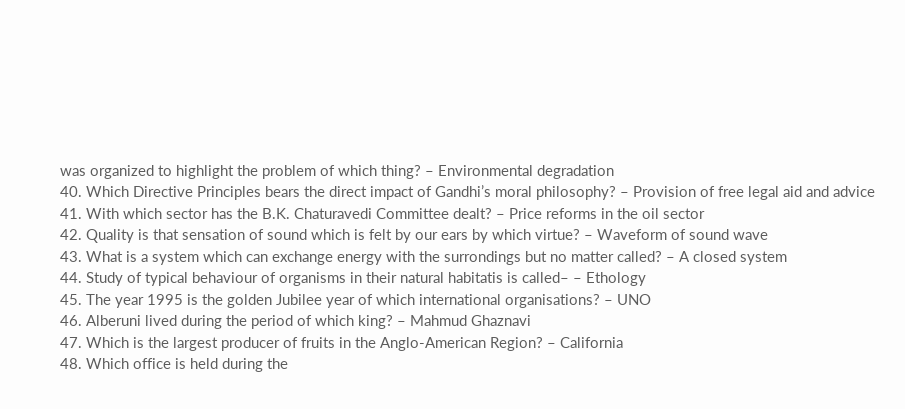was organized to highlight the problem of which thing? – Environmental degradation
40. Which Directive Principles bears the direct impact of Gandhi’s moral philosophy? – Provision of free legal aid and advice
41. With which sector has the B.K. Chaturavedi Committee dealt? – Price reforms in the oil sector
42. Quality is that sensation of sound which is felt by our ears by which virtue? – Waveform of sound wave
43. What is a system which can exchange energy with the surrondings but no matter called? – A closed system
44. Study of typical behaviour of organisms in their natural habitatis is called– – Ethology
45. The year 1995 is the golden Jubilee year of which international organisations? – UNO
46. Alberuni lived during the period of which king? – Mahmud Ghaznavi
47. Which is the largest producer of fruits in the Anglo-American Region? – California
48. Which office is held during the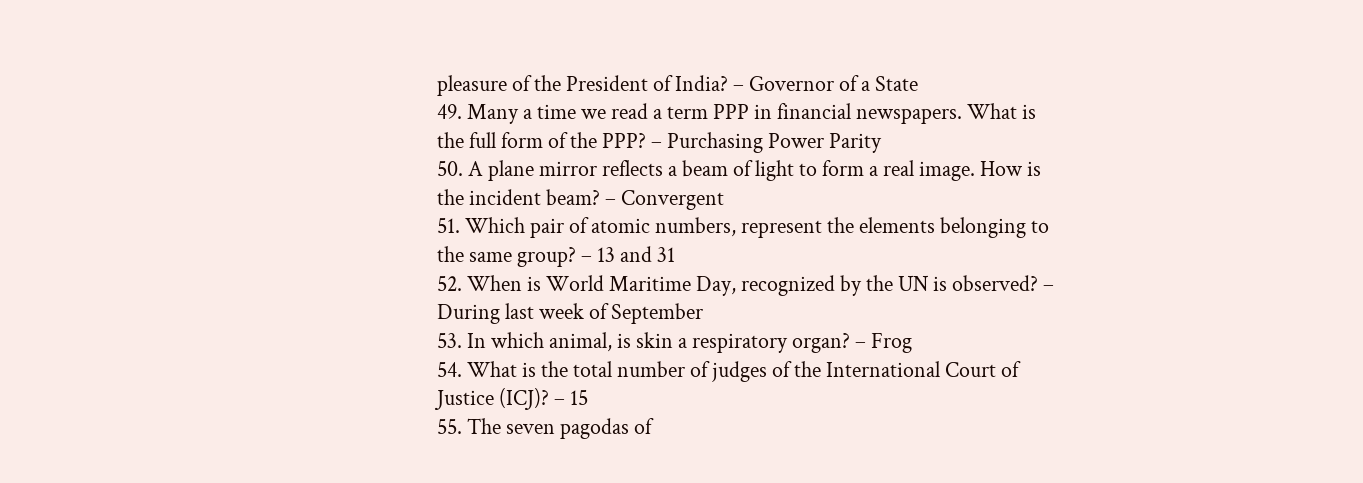pleasure of the President of India? – Governor of a State
49. Many a time we read a term PPP in financial newspapers. What is the full form of the PPP? – Purchasing Power Parity
50. A plane mirror reflects a beam of light to form a real image. How is the incident beam? – Convergent
51. Which pair of atomic numbers, represent the elements belonging to the same group? – 13 and 31
52. When is World Maritime Day, recognized by the UN is observed? – During last week of September
53. In which animal, is skin a respiratory organ? – Frog
54. What is the total number of judges of the International Court of Justice (ICJ)? – 15
55. The seven pagodas of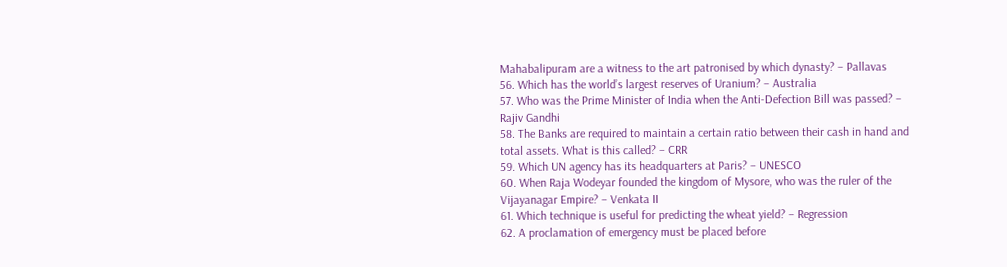Mahabalipuram are a witness to the art patronised by which dynasty? – Pallavas
56. Which has the world’s largest reserves of Uranium? – Australia
57. Who was the Prime Minister of India when the Anti-Defection Bill was passed? – Rajiv Gandhi
58. The Banks are required to maintain a certain ratio between their cash in hand and total assets. What is this called? – CRR
59. Which UN agency has its headquarters at Paris? – UNESCO
60. When Raja Wodeyar founded the kingdom of Mysore, who was the ruler of the Vijayanagar Empire? – Venkata II
61. Which technique is useful for predicting the wheat yield? – Regression
62. A proclamation of emergency must be placed before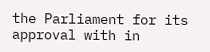the Parliament for its approval with in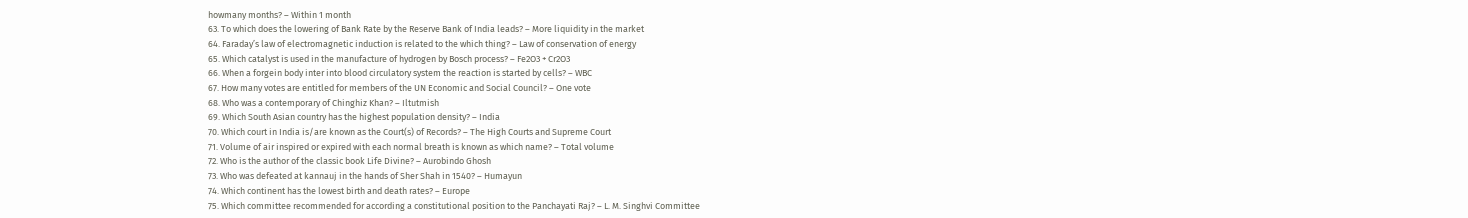howmany months? – Within 1 month
63. To which does the lowering of Bank Rate by the Reserve Bank of India leads? – More liquidity in the market
64. Faraday’s law of electromagnetic induction is related to the which thing? – Law of conservation of energy
65. Which catalyst is used in the manufacture of hydrogen by Bosch process? – Fe2O3 + Cr2O3
66. When a forgein body inter into blood circulatory system the reaction is started by cells? – WBC
67. How many votes are entitled for members of the UN Economic and Social Council? – One vote
68. Who was a contemporary of Chinghiz Khan? – Iltutmish
69. Which South Asian country has the highest population density? – India
70. Which court in India is/are known as the Court(s) of Records? – The High Courts and Supreme Court
71. Volume of air inspired or expired with each normal breath is known as which name? – Total volume
72. Who is the author of the classic book Life Divine? – Aurobindo Ghosh
73. Who was defeated at kannauj in the hands of Sher Shah in 1540? – Humayun
74. Which continent has the lowest birth and death rates? – Europe
75. Which committee recommended for according a constitutional position to the Panchayati Raj? – L. M. Singhvi Committee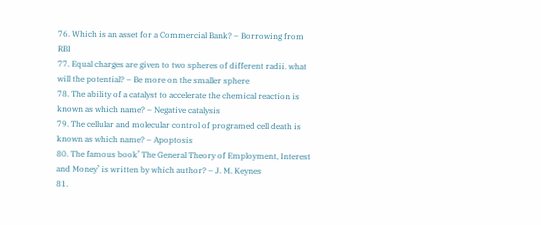76. Which is an asset for a Commercial Bank? – Borrowing from RBI
77. Equal charges are given to two spheres of different radii. what will the potential? – Be more on the smaller sphere
78. The ability of a catalyst to accelerate the chemical reaction is known as which name? – Negative catalysis
79. The cellular and molecular control of programed cell death is known as which name? – Apoptosis
80. The famous book’ The General Theory of Employment, Interest and Money’ is written by which author? – J. M. Keynes
81.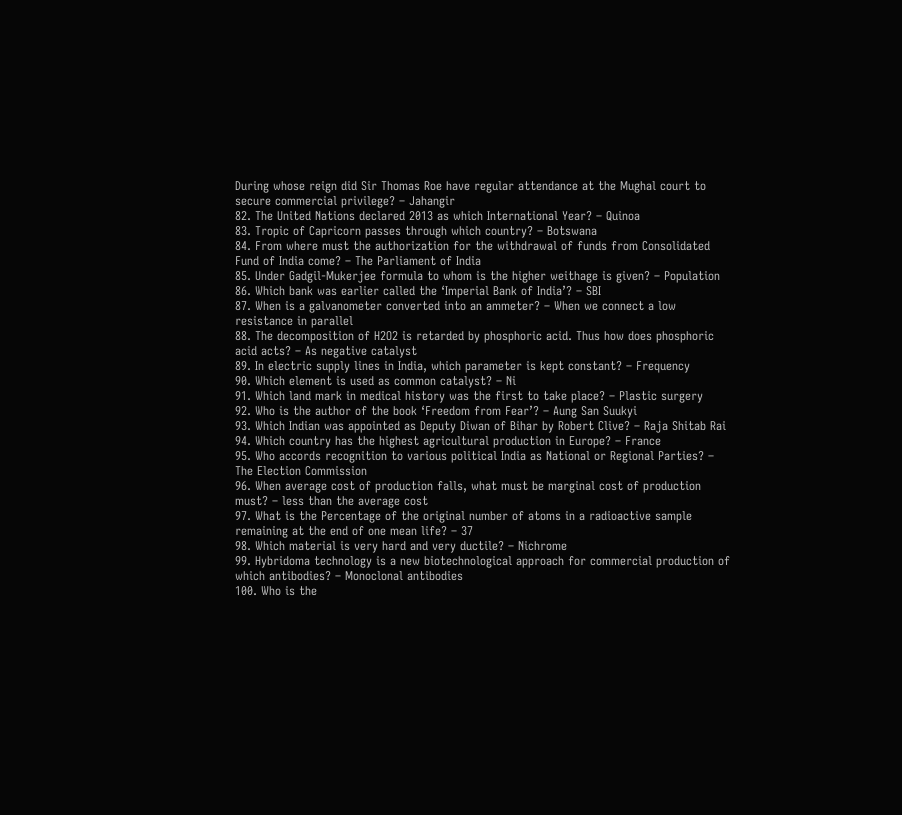During whose reign did Sir Thomas Roe have regular attendance at the Mughal court to secure commercial privilege? – Jahangir
82. The United Nations declared 2013 as which International Year? – Quinoa
83. Tropic of Capricorn passes through which country? – Botswana
84. From where must the authorization for the withdrawal of funds from Consolidated Fund of India come? – The Parliament of India
85. Under Gadgil-Mukerjee formula to whom is the higher weithage is given? – Population
86. Which bank was earlier called the ‘Imperial Bank of India’? – SBI
87. When is a galvanometer converted into an ammeter? – When we connect a low resistance in parallel
88. The decomposition of H2O2 is retarded by phosphoric acid. Thus how does phosphoric acid acts? – As negative catalyst
89. In electric supply lines in India, which parameter is kept constant? – Frequency
90. Which element is used as common catalyst? – Ni
91. Which land mark in medical history was the first to take place? – Plastic surgery
92. Who is the author of the book ‘Freedom from Fear’? – Aung San Suukyi
93. Which Indian was appointed as Deputy Diwan of Bihar by Robert Clive? – Raja Shitab Rai
94. Which country has the highest agricultural production in Europe? – France
95. Who accords recognition to various political India as National or Regional Parties? – The Election Commission
96. When average cost of production falls, what must be marginal cost of production must? – less than the average cost
97. What is the Percentage of the original number of atoms in a radioactive sample remaining at the end of one mean life? – 37
98. Which material is very hard and very ductile? – Nichrome
99. Hybridoma technology is a new biotechnological approach for commercial production of which antibodies? – Monoclonal antibodies
100. Who is the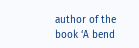author of the book ‘A bend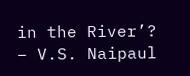in the River’? – V.S. Naipaul